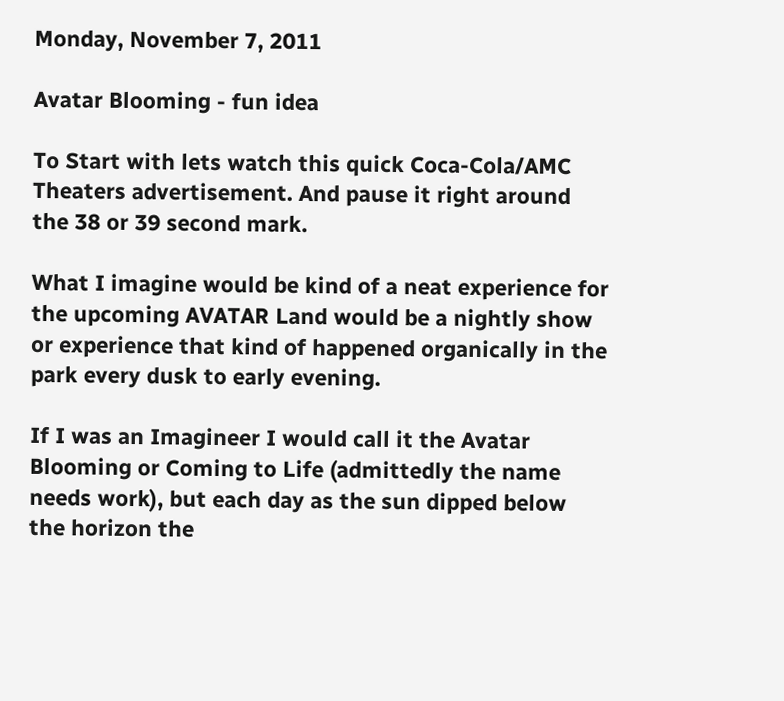Monday, November 7, 2011

Avatar Blooming - fun idea

To Start with lets watch this quick Coca-Cola/AMC Theaters advertisement. And pause it right around the 38 or 39 second mark.

What I imagine would be kind of a neat experience for the upcoming AVATAR Land would be a nightly show or experience that kind of happened organically in the park every dusk to early evening.

If I was an Imagineer I would call it the Avatar Blooming or Coming to Life (admittedly the name needs work), but each day as the sun dipped below the horizon the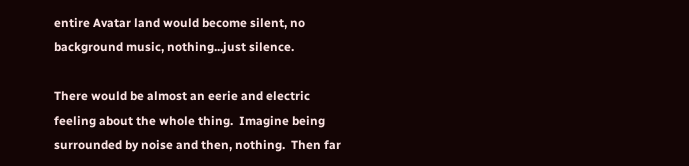entire Avatar land would become silent, no background music, nothing...just silence.

There would be almost an eerie and electric feeling about the whole thing.  Imagine being surrounded by noise and then, nothing.  Then far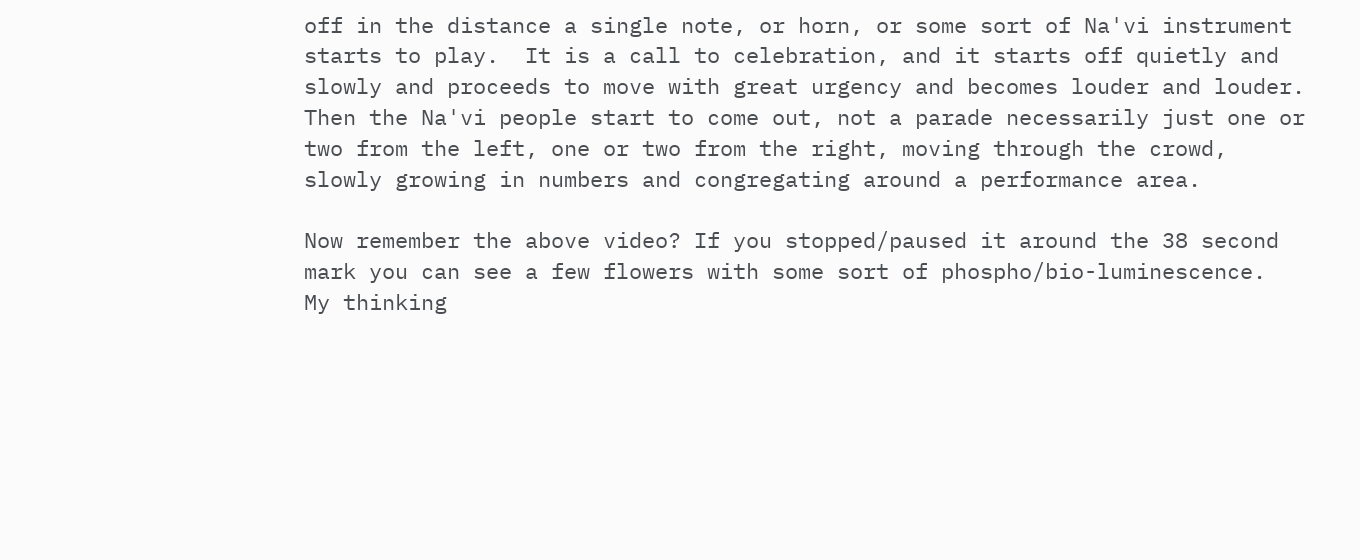off in the distance a single note, or horn, or some sort of Na'vi instrument starts to play.  It is a call to celebration, and it starts off quietly and slowly and proceeds to move with great urgency and becomes louder and louder.  Then the Na'vi people start to come out, not a parade necessarily just one or two from the left, one or two from the right, moving through the crowd, slowly growing in numbers and congregating around a performance area.

Now remember the above video? If you stopped/paused it around the 38 second mark you can see a few flowers with some sort of phospho/bio-luminescence.  My thinking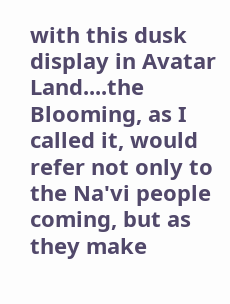with this dusk display in Avatar Land....the Blooming, as I called it, would refer not only to the Na'vi people coming, but as they make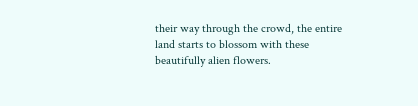their way through the crowd, the entire land starts to blossom with these beautifully alien flowers.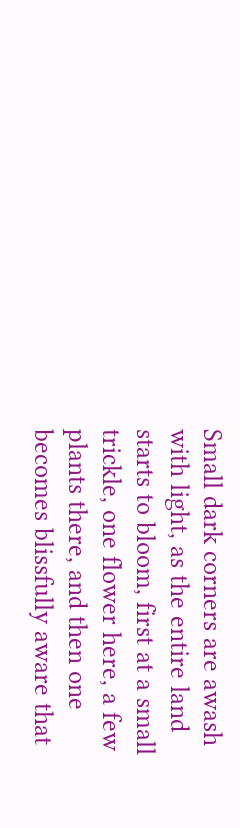Small dark corners are awash with light, as the entire land starts to bloom, first at a small trickle, one flower here, a few plants there, and then one becomes blissfully aware that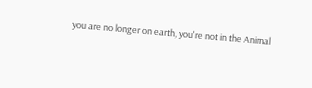you are no longer on earth, you're not in the Animal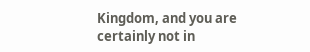Kingdom, and you are certainly not in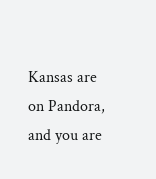Kansas are on Pandora, and you are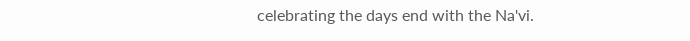celebrating the days end with the Na'vi.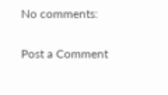No comments:

Post a Comment